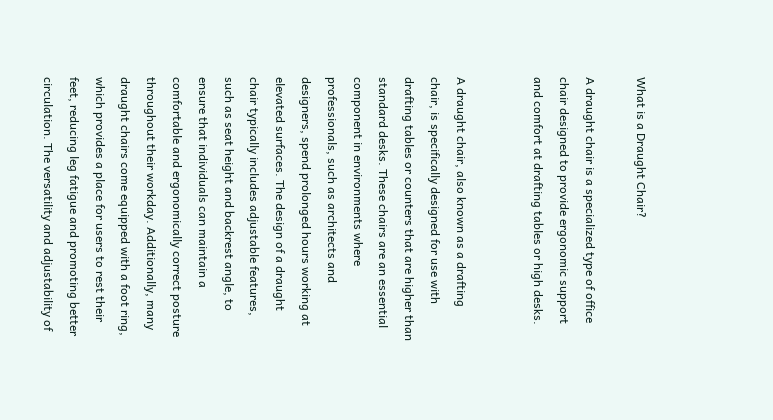What is a Draught Chair?

A draught chair is a specialized type of office chair designed to provide ergonomic support and comfort at drafting tables or high desks.


A draught chair, also known as a drafting chair, is specifically designed for use with drafting tables or counters that are higher than standard desks. These chairs are an essential component in environments where professionals, such as architects and designers, spend prolonged hours working at elevated surfaces. The design of a draught chair typically includes adjustable features, such as seat height and backrest angle, to ensure that individuals can maintain a comfortable and ergonomically correct posture throughout their workday. Additionally, many draught chairs come equipped with a foot ring, which provides a place for users to rest their feet, reducing leg fatigue and promoting better circulation. The versatility and adjustability of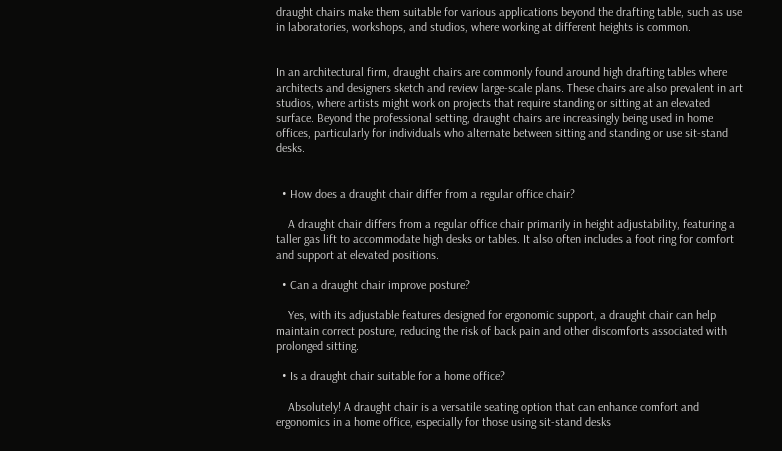draught chairs make them suitable for various applications beyond the drafting table, such as use in laboratories, workshops, and studios, where working at different heights is common.


In an architectural firm, draught chairs are commonly found around high drafting tables where architects and designers sketch and review large-scale plans. These chairs are also prevalent in art studios, where artists might work on projects that require standing or sitting at an elevated surface. Beyond the professional setting, draught chairs are increasingly being used in home offices, particularly for individuals who alternate between sitting and standing or use sit-stand desks.


  • How does a draught chair differ from a regular office chair?

    A draught chair differs from a regular office chair primarily in height adjustability, featuring a taller gas lift to accommodate high desks or tables. It also often includes a foot ring for comfort and support at elevated positions.

  • Can a draught chair improve posture?

    Yes, with its adjustable features designed for ergonomic support, a draught chair can help maintain correct posture, reducing the risk of back pain and other discomforts associated with prolonged sitting.

  • Is a draught chair suitable for a home office?

    Absolutely! A draught chair is a versatile seating option that can enhance comfort and ergonomics in a home office, especially for those using sit-stand desks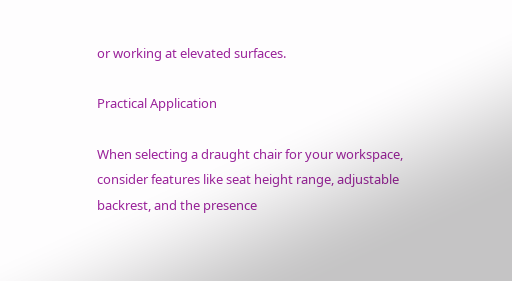or working at elevated surfaces.

Practical Application

When selecting a draught chair for your workspace, consider features like seat height range, adjustable backrest, and the presence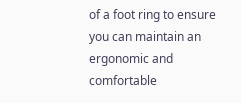of a foot ring to ensure you can maintain an ergonomic and comfortable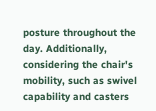posture throughout the day. Additionally, considering the chair's mobility, such as swivel capability and casters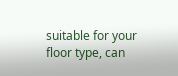suitable for your floor type, can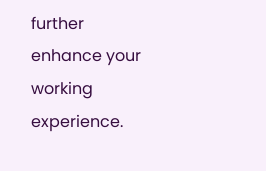further enhance your working experience.